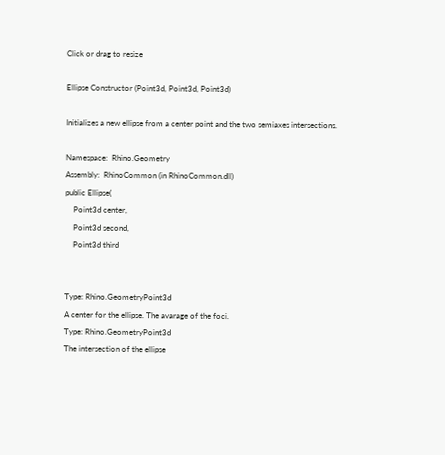Click or drag to resize

Ellipse Constructor (Point3d, Point3d, Point3d)

Initializes a new ellipse from a center point and the two semiaxes intersections.

Namespace:  Rhino.Geometry
Assembly:  RhinoCommon (in RhinoCommon.dll)
public Ellipse(
    Point3d center,
    Point3d second,
    Point3d third


Type: Rhino.GeometryPoint3d
A center for the ellipse. The avarage of the foci.
Type: Rhino.GeometryPoint3d
The intersection of the ellipse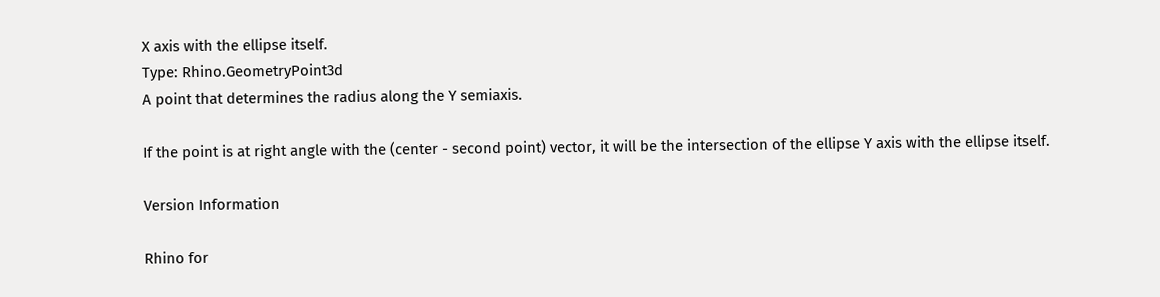X axis with the ellipse itself.
Type: Rhino.GeometryPoint3d
A point that determines the radius along the Y semiaxis.

If the point is at right angle with the (center - second point) vector, it will be the intersection of the ellipse Y axis with the ellipse itself.

Version Information

Rhino for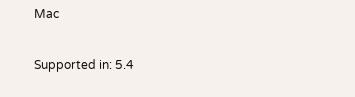Mac

Supported in: 5.4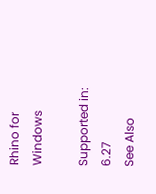Rhino for Windows

Supported in: 6.27
See Also